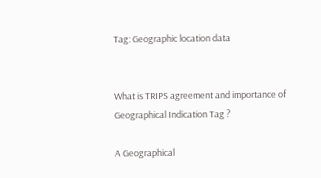Tag: Geographic location data


What is TRIPS agreement and importance of Geographical Indication Tag ?

A Geographical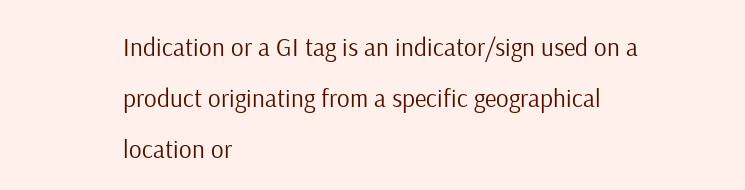Indication or a GI tag is an indicator/sign used on a product originating from a specific geographical location or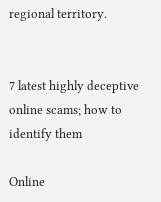regional territory.


7 latest highly deceptive online scams; how to identify them

Online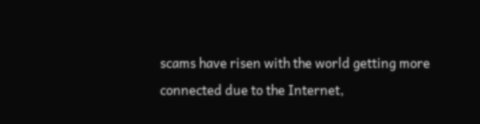scams have risen with the world getting more connected due to the Internet,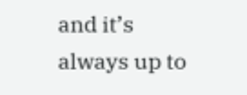and it’s always up to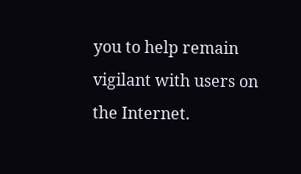you to help remain vigilant with users on the Internet.